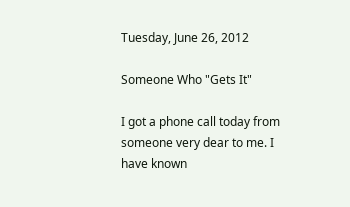Tuesday, June 26, 2012

Someone Who "Gets It"

I got a phone call today from someone very dear to me. I have known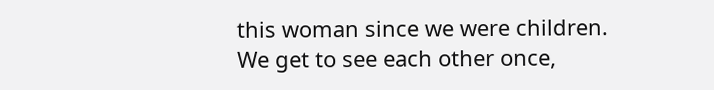this woman since we were children. We get to see each other once,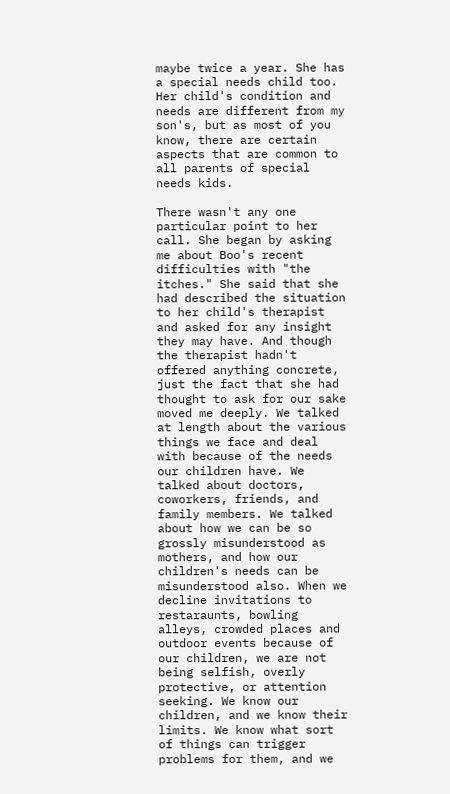maybe twice a year. She has a special needs child too. Her child's condition and needs are different from my son's, but as most of you know, there are certain aspects that are common to all parents of special needs kids.

There wasn't any one particular point to her call. She began by asking me about Boo's recent difficulties with "the itches." She said that she had described the situation to her child's therapist and asked for any insight they may have. And though the therapist hadn't offered anything concrete, just the fact that she had thought to ask for our sake moved me deeply. We talked at length about the various things we face and deal with because of the needs our children have. We talked about doctors, coworkers, friends, and family members. We talked about how we can be so grossly misunderstood as mothers, and how our children's needs can be misunderstood also. When we decline invitations to restaraunts, bowling alleys, crowded places and outdoor events because of our children, we are not being selfish, overly protective, or attention seeking. We know our children, and we know their limits. We know what sort of things can trigger problems for them, and we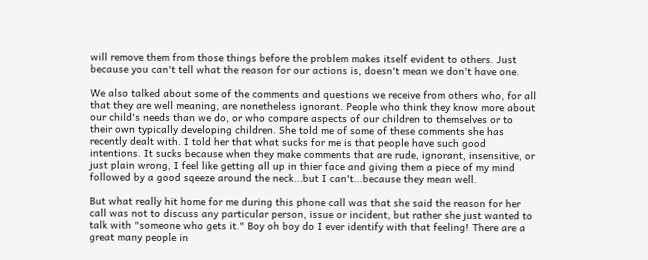will remove them from those things before the problem makes itself evident to others. Just because you can't tell what the reason for our actions is, doesn't mean we don't have one.

We also talked about some of the comments and questions we receive from others who, for all that they are well meaning, are nonetheless ignorant. People who think they know more about our child's needs than we do, or who compare aspects of our children to themselves or to their own typically developing children. She told me of some of these comments she has recently dealt with. I told her that what sucks for me is that people have such good intentions. It sucks because when they make comments that are rude, ignorant, insensitive, or just plain wrong, I feel like getting all up in thier face and giving them a piece of my mind followed by a good sqeeze around the neck...but I can't...because they mean well.

But what really hit home for me during this phone call was that she said the reason for her call was not to discuss any particular person, issue or incident, but rather she just wanted to talk with "someone who gets it." Boy oh boy do I ever identify with that feeling! There are a great many people in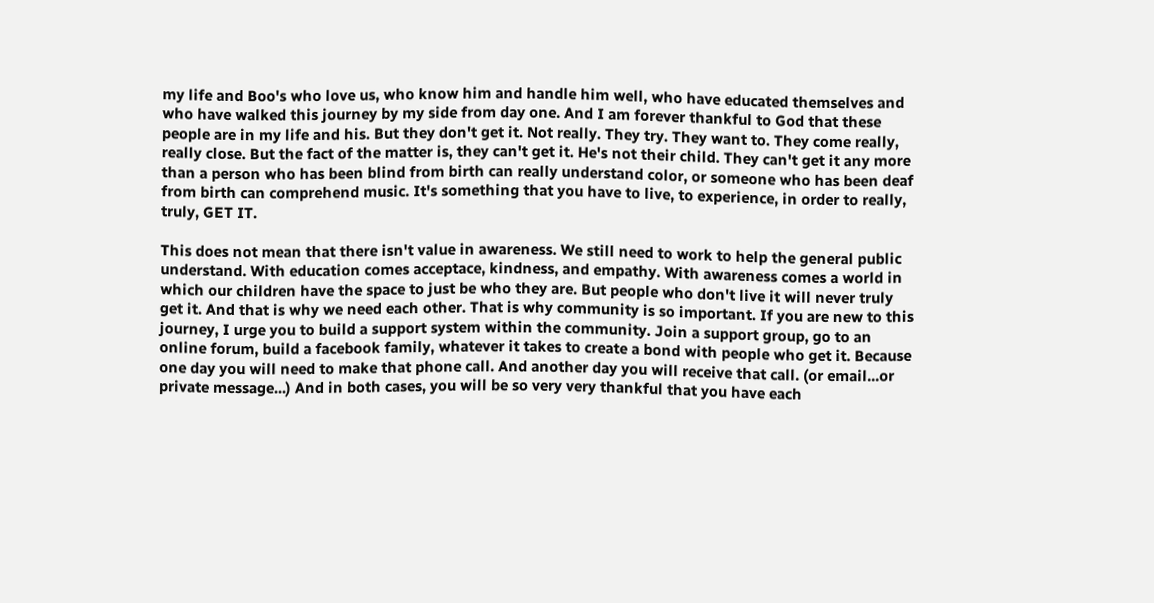my life and Boo's who love us, who know him and handle him well, who have educated themselves and who have walked this journey by my side from day one. And I am forever thankful to God that these people are in my life and his. But they don't get it. Not really. They try. They want to. They come really, really close. But the fact of the matter is, they can't get it. He's not their child. They can't get it any more than a person who has been blind from birth can really understand color, or someone who has been deaf from birth can comprehend music. It's something that you have to live, to experience, in order to really, truly, GET IT.

This does not mean that there isn't value in awareness. We still need to work to help the general public understand. With education comes acceptace, kindness, and empathy. With awareness comes a world in which our children have the space to just be who they are. But people who don't live it will never truly get it. And that is why we need each other. That is why community is so important. If you are new to this journey, I urge you to build a support system within the community. Join a support group, go to an online forum, build a facebook family, whatever it takes to create a bond with people who get it. Because one day you will need to make that phone call. And another day you will receive that call. (or email...or private message...) And in both cases, you will be so very very thankful that you have each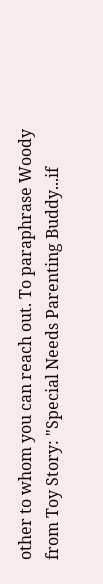other to whom you can reach out. To paraphrase Woody from Toy Story: "Special Needs Parenting Buddy...if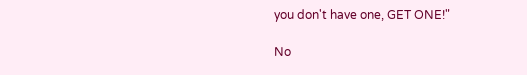you don't have one, GET ONE!"

No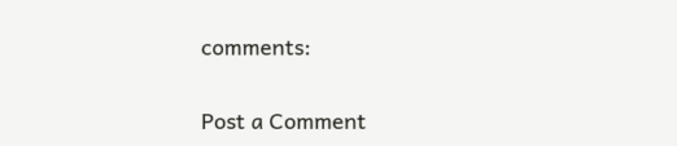comments:

Post a Comment